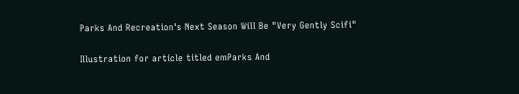Parks And Recreation's Next Season Will Be "Very Gently Scifi"

Illustration for article titled emParks And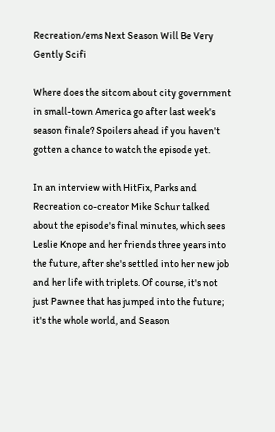Recreation/ems Next Season Will Be Very Gently Scifi

Where does the sitcom about city government in small-town America go after last week's season finale? Spoilers ahead if you haven't gotten a chance to watch the episode yet.

In an interview with HitFix, Parks and Recreation co-creator Mike Schur talked about the episode's final minutes, which sees Leslie Knope and her friends three years into the future, after she's settled into her new job and her life with triplets. Of course, it's not just Pawnee that has jumped into the future; it's the whole world, and Season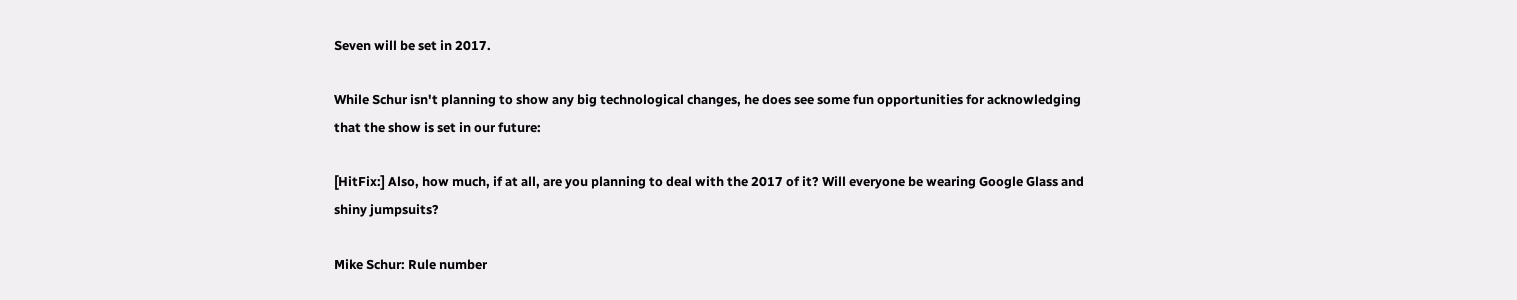Seven will be set in 2017.

While Schur isn't planning to show any big technological changes, he does see some fun opportunities for acknowledging that the show is set in our future:

[HitFix:] Also, how much, if at all, are you planning to deal with the 2017 of it? Will everyone be wearing Google Glass and shiny jumpsuits?

Mike Schur: Rule number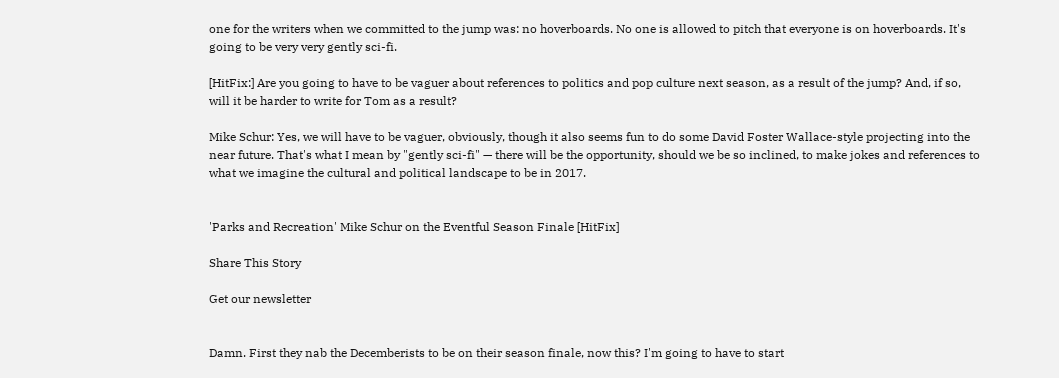one for the writers when we committed to the jump was: no hoverboards. No one is allowed to pitch that everyone is on hoverboards. It's going to be very very gently sci-fi.

[HitFix:] Are you going to have to be vaguer about references to politics and pop culture next season, as a result of the jump? And, if so, will it be harder to write for Tom as a result?

Mike Schur: Yes, we will have to be vaguer, obviously, though it also seems fun to do some David Foster Wallace-style projecting into the near future. That's what I mean by "gently sci-fi" — there will be the opportunity, should we be so inclined, to make jokes and references to what we imagine the cultural and political landscape to be in 2017.


'Parks and Recreation' Mike Schur on the Eventful Season Finale [HitFix]

Share This Story

Get our newsletter


Damn. First they nab the Decemberists to be on their season finale, now this? I'm going to have to start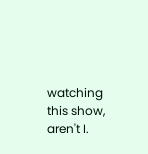watching this show, aren't I.